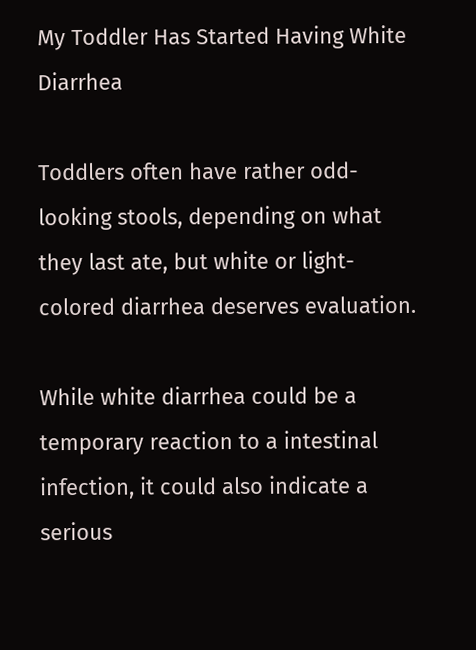My Toddler Has Started Having White Diarrhea

Toddlers often have rather odd-looking stools, depending on what they last ate, but white or light-colored diarrhea deserves evaluation.

While white diarrhea could be a temporary reaction to a intestinal infection, it could also indicate a serious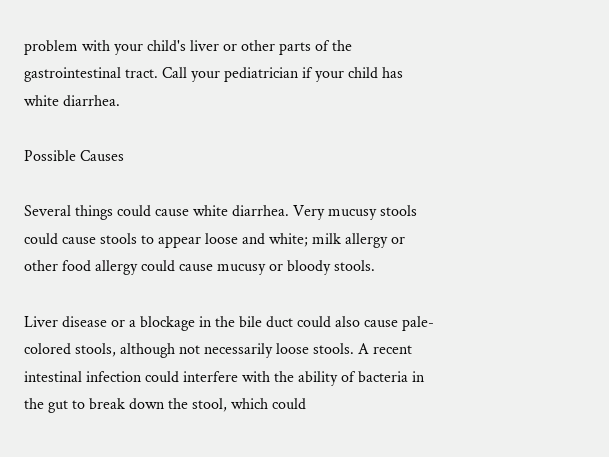problem with your child's liver or other parts of the gastrointestinal tract. Call your pediatrician if your child has white diarrhea.

Possible Causes

Several things could cause white diarrhea. Very mucusy stools could cause stools to appear loose and white; milk allergy or other food allergy could cause mucusy or bloody stools.

Liver disease or a blockage in the bile duct could also cause pale-colored stools, although not necessarily loose stools. A recent intestinal infection could interfere with the ability of bacteria in the gut to break down the stool, which could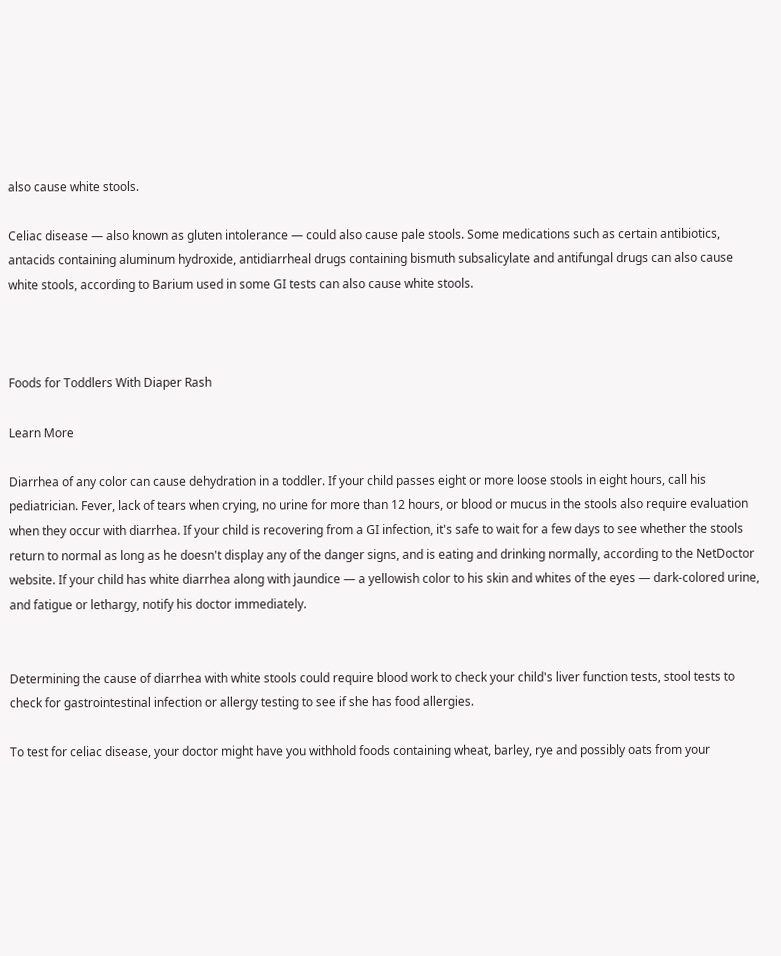also cause white stools.

Celiac disease — also known as gluten intolerance — could also cause pale stools. Some medications such as certain antibiotics, antacids containing aluminum hydroxide, antidiarrheal drugs containing bismuth subsalicylate and antifungal drugs can also cause white stools, according to Barium used in some GI tests can also cause white stools.



Foods for Toddlers With Diaper Rash

Learn More

Diarrhea of any color can cause dehydration in a toddler. If your child passes eight or more loose stools in eight hours, call his pediatrician. Fever, lack of tears when crying, no urine for more than 12 hours, or blood or mucus in the stools also require evaluation when they occur with diarrhea. If your child is recovering from a GI infection, it's safe to wait for a few days to see whether the stools return to normal as long as he doesn't display any of the danger signs, and is eating and drinking normally, according to the NetDoctor website. If your child has white diarrhea along with jaundice — a yellowish color to his skin and whites of the eyes — dark-colored urine, and fatigue or lethargy, notify his doctor immediately.


Determining the cause of diarrhea with white stools could require blood work to check your child's liver function tests, stool tests to check for gastrointestinal infection or allergy testing to see if she has food allergies.

To test for celiac disease, your doctor might have you withhold foods containing wheat, barley, rye and possibly oats from your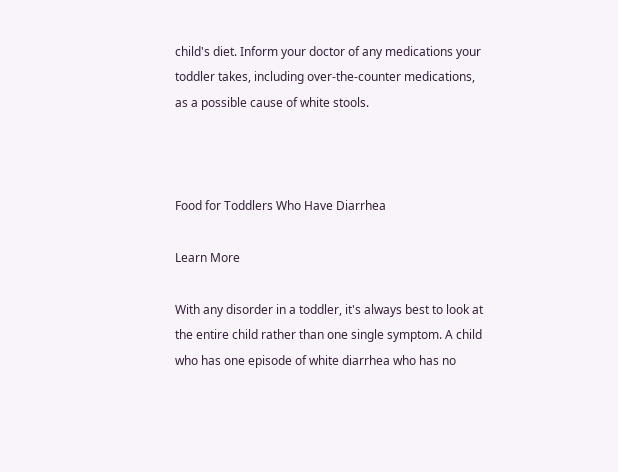child's diet. Inform your doctor of any medications your toddler takes, including over-the-counter medications, as a possible cause of white stools.



Food for Toddlers Who Have Diarrhea

Learn More

With any disorder in a toddler, it's always best to look at the entire child rather than one single symptom. A child who has one episode of white diarrhea who has no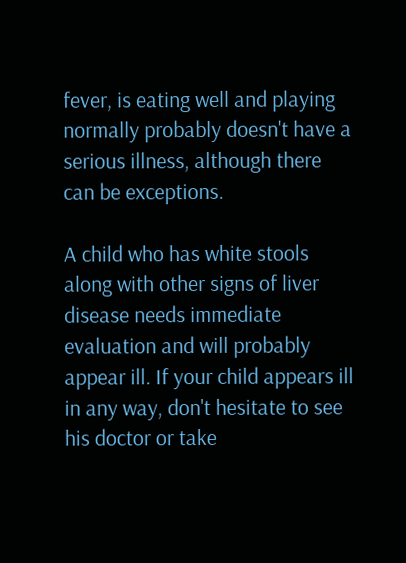fever, is eating well and playing normally probably doesn't have a serious illness, although there can be exceptions.

A child who has white stools along with other signs of liver disease needs immediate evaluation and will probably appear ill. If your child appears ill in any way, don't hesitate to see his doctor or take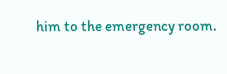him to the emergency room.